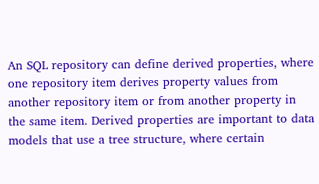An SQL repository can define derived properties, where one repository item derives property values from another repository item or from another property in the same item. Derived properties are important to data models that use a tree structure, where certain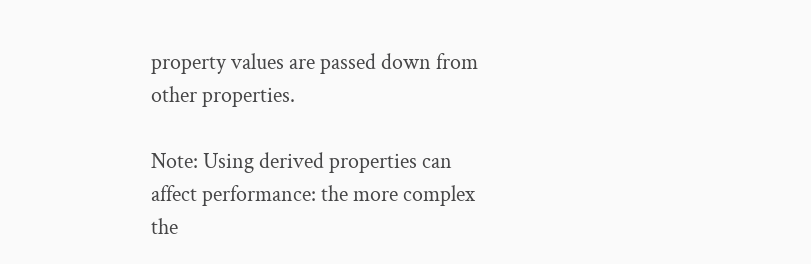property values are passed down from other properties.

Note: Using derived properties can affect performance: the more complex the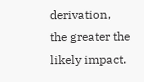derivation, the greater the likely impact.